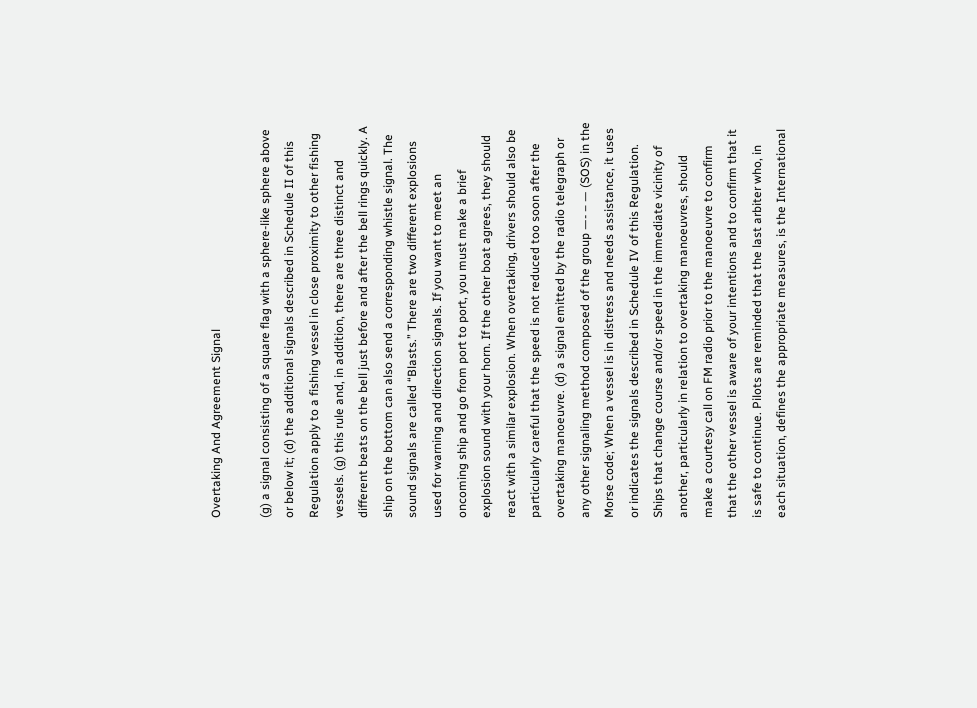Overtaking And Agreement Signal

(g) a signal consisting of a square flag with a sphere-like sphere above or below it; (d) the additional signals described in Schedule II of this Regulation apply to a fishing vessel in close proximity to other fishing vessels. (g) this rule and, in addition, there are three distinct and different beats on the bell just before and after the bell rings quickly. A ship on the bottom can also send a corresponding whistle signal. The sound signals are called “Blasts.” There are two different explosions used for warning and direction signals. If you want to meet an oncoming ship and go from port to port, you must make a brief explosion sound with your horn. If the other boat agrees, they should react with a similar explosion. When overtaking, drivers should also be particularly careful that the speed is not reduced too soon after the overtaking manoeuvre. (d) a signal emitted by the radio telegraph or any other signaling method composed of the group —- – — (SOS) in the Morse code; When a vessel is in distress and needs assistance, it uses or indicates the signals described in Schedule IV of this Regulation. Ships that change course and/or speed in the immediate vicinity of another, particularly in relation to overtaking manoeuvres, should make a courtesy call on FM radio prior to the manoeuvre to confirm that the other vessel is aware of your intentions and to confirm that it is safe to continue. Pilots are reminded that the last arbiter who, in each situation, defines the appropriate measures, is the International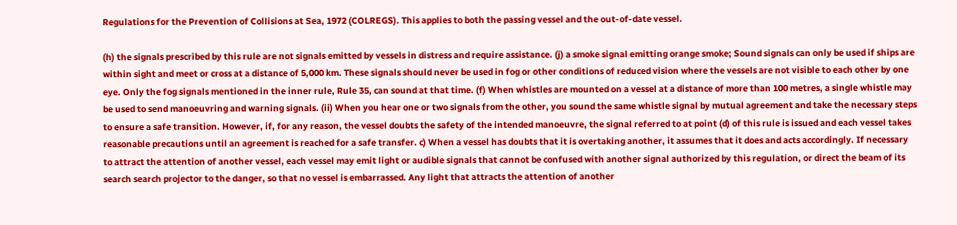Regulations for the Prevention of Collisions at Sea, 1972 (COLREGS). This applies to both the passing vessel and the out-of-date vessel.

(h) the signals prescribed by this rule are not signals emitted by vessels in distress and require assistance. (j) a smoke signal emitting orange smoke; Sound signals can only be used if ships are within sight and meet or cross at a distance of 5,000 km. These signals should never be used in fog or other conditions of reduced vision where the vessels are not visible to each other by one eye. Only the fog signals mentioned in the inner rule, Rule 35, can sound at that time. (f) When whistles are mounted on a vessel at a distance of more than 100 metres, a single whistle may be used to send manoeuvring and warning signals. (ii) When you hear one or two signals from the other, you sound the same whistle signal by mutual agreement and take the necessary steps to ensure a safe transition. However, if, for any reason, the vessel doubts the safety of the intended manoeuvre, the signal referred to at point (d) of this rule is issued and each vessel takes reasonable precautions until an agreement is reached for a safe transfer. c) When a vessel has doubts that it is overtaking another, it assumes that it does and acts accordingly. If necessary to attract the attention of another vessel, each vessel may emit light or audible signals that cannot be confused with another signal authorized by this regulation, or direct the beam of its search search projector to the danger, so that no vessel is embarrassed. Any light that attracts the attention of another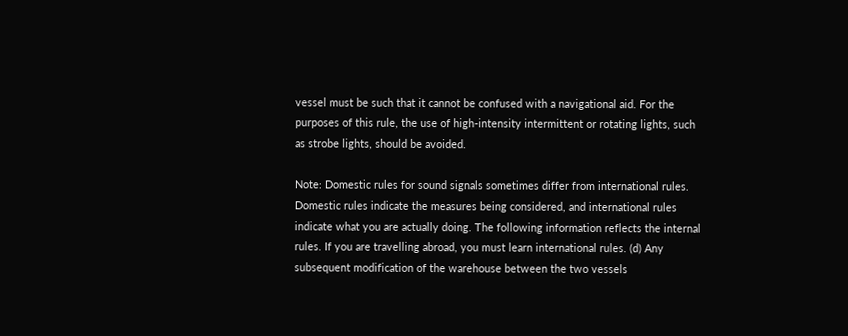vessel must be such that it cannot be confused with a navigational aid. For the purposes of this rule, the use of high-intensity intermittent or rotating lights, such as strobe lights, should be avoided.

Note: Domestic rules for sound signals sometimes differ from international rules. Domestic rules indicate the measures being considered, and international rules indicate what you are actually doing. The following information reflects the internal rules. If you are travelling abroad, you must learn international rules. (d) Any subsequent modification of the warehouse between the two vessels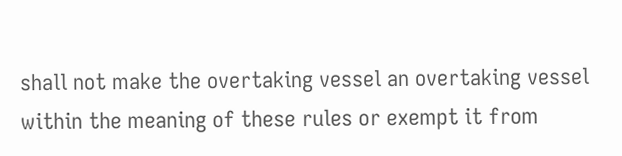shall not make the overtaking vessel an overtaking vessel within the meaning of these rules or exempt it from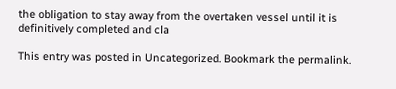the obligation to stay away from the overtaken vessel until it is definitively completed and cla

This entry was posted in Uncategorized. Bookmark the permalink.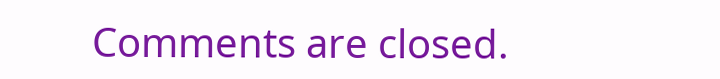Comments are closed.